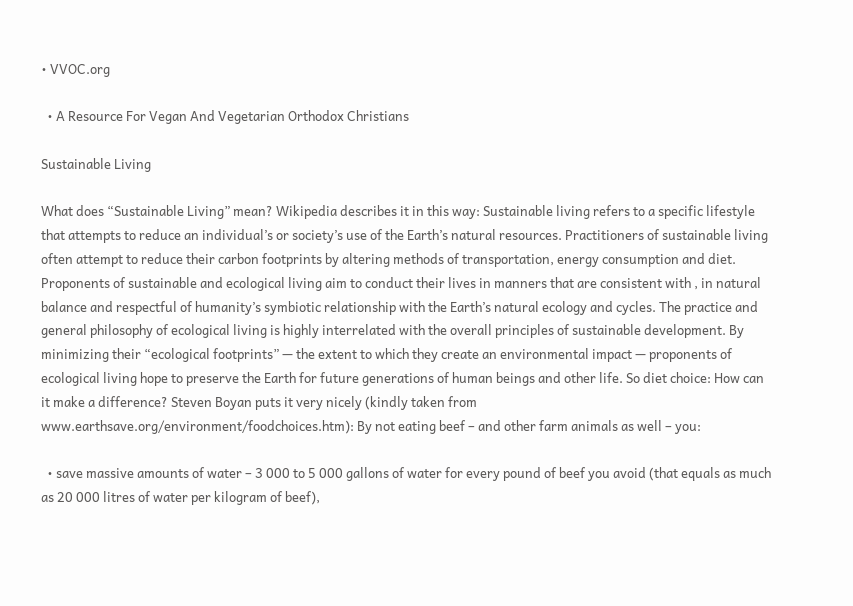• VVOC.org

  • A Resource For Vegan And Vegetarian Orthodox Christians

Sustainable Living

What does “Sustainable Living” mean? Wikipedia describes it in this way: Sustainable living refers to a specific lifestyle that attempts to reduce an individual’s or society’s use of the Earth’s natural resources. Practitioners of sustainable living often attempt to reduce their carbon footprints by altering methods of transportation, energy consumption and diet. Proponents of sustainable and ecological living aim to conduct their lives in manners that are consistent with , in natural balance and respectful of humanity’s symbiotic relationship with the Earth’s natural ecology and cycles. The practice and general philosophy of ecological living is highly interrelated with the overall principles of sustainable development. By minimizing their “ecological footprints” — the extent to which they create an environmental impact — proponents of ecological living hope to preserve the Earth for future generations of human beings and other life. So diet choice: How can it make a difference? Steven Boyan puts it very nicely (kindly taken from www.earthsave.org/environment/foodchoices.htm): By not eating beef – and other farm animals as well – you:

  • save massive amounts of water – 3 000 to 5 000 gallons of water for every pound of beef you avoid (that equals as much as 20 000 litres of water per kilogram of beef),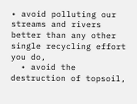• avoid polluting our streams and rivers better than any other single recycling effort you do,
  • avoid the destruction of topsoil,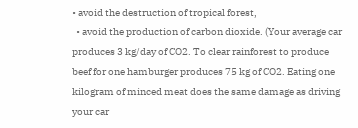• avoid the destruction of tropical forest,
  • avoid the production of carbon dioxide. (Your average car produces 3 kg/day of CO2. To clear rainforest to produce beef for one hamburger produces 75 kg of CO2. Eating one kilogram of minced meat does the same damage as driving your car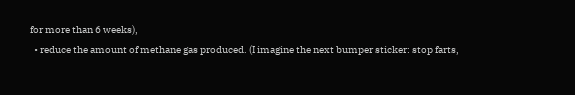for more than 6 weeks),
  • reduce the amount of methane gas produced. (I imagine the next bumper sticker: stop farts,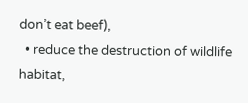don’t eat beef),
  • reduce the destruction of wildlife habitat,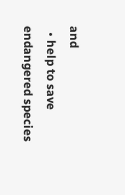and
  • help to save endangered species